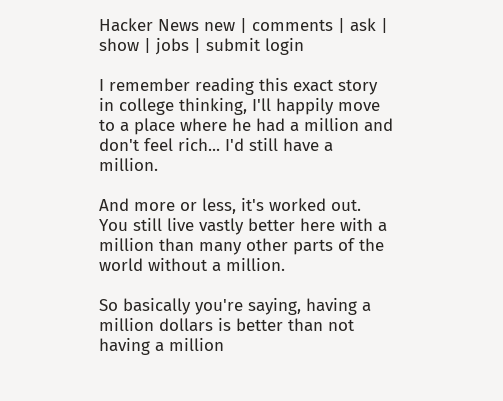Hacker News new | comments | ask | show | jobs | submit login

I remember reading this exact story in college thinking, I'll happily move to a place where he had a million and don't feel rich... I'd still have a million.

And more or less, it's worked out. You still live vastly better here with a million than many other parts of the world without a million.

So basically you're saying, having a million dollars is better than not having a million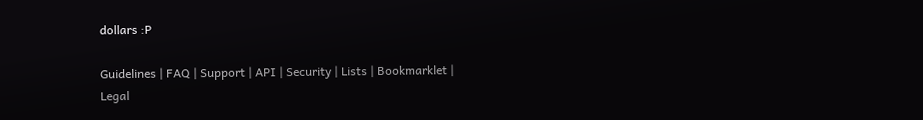dollars :P

Guidelines | FAQ | Support | API | Security | Lists | Bookmarklet | Legal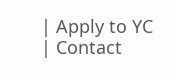| Apply to YC | Contact